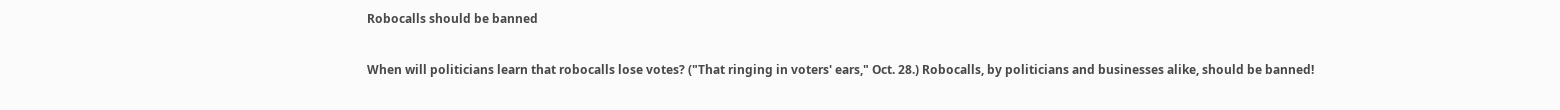Robocalls should be banned

When will politicians learn that robocalls lose votes? ("That ringing in voters' ears," Oct. 28.) Robocalls, by politicians and businesses alike, should be banned!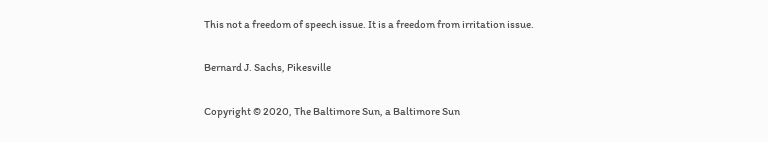This not a freedom of speech issue. It is a freedom from irritation issue.

Bernard J. Sachs, Pikesville

Copyright © 2020, The Baltimore Sun, a Baltimore Sun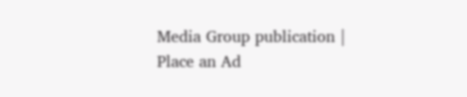Media Group publication | Place an Ad